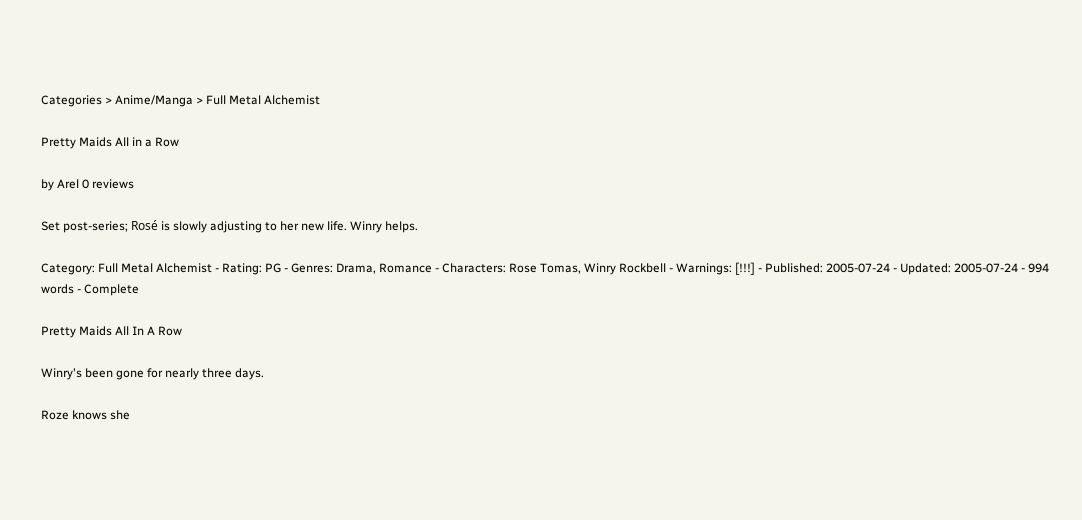Categories > Anime/Manga > Full Metal Alchemist

Pretty Maids All in a Row

by Arel 0 reviews

Set post-series; Rosé is slowly adjusting to her new life. Winry helps.

Category: Full Metal Alchemist - Rating: PG - Genres: Drama, Romance - Characters: Rose Tomas, Winry Rockbell - Warnings: [!!!] - Published: 2005-07-24 - Updated: 2005-07-24 - 994 words - Complete

Pretty Maids All In A Row

Winry's been gone for nearly three days.

Roze knows she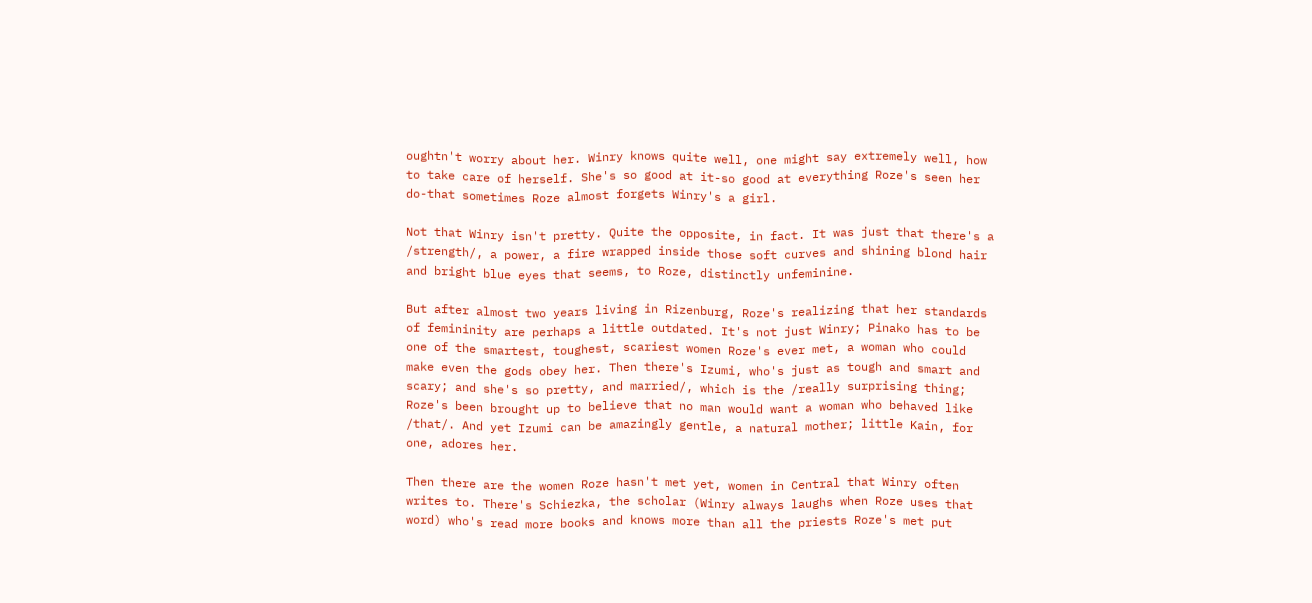oughtn't worry about her. Winry knows quite well, one might say extremely well, how to take care of herself. She's so good at it-so good at everything Roze's seen her do-that sometimes Roze almost forgets Winry's a girl.

Not that Winry isn't pretty. Quite the opposite, in fact. It was just that there's a /strength/, a power, a fire wrapped inside those soft curves and shining blond hair and bright blue eyes that seems, to Roze, distinctly unfeminine.

But after almost two years living in Rizenburg, Roze's realizing that her standards of femininity are perhaps a little outdated. It's not just Winry; Pinako has to be one of the smartest, toughest, scariest women Roze's ever met, a woman who could make even the gods obey her. Then there's Izumi, who's just as tough and smart and scary; and she's so pretty, and married/, which is the /really surprising thing; Roze's been brought up to believe that no man would want a woman who behaved like /that/. And yet Izumi can be amazingly gentle, a natural mother; little Kain, for one, adores her.

Then there are the women Roze hasn't met yet, women in Central that Winry often writes to. There's Schiezka, the scholar (Winry always laughs when Roze uses that word) who's read more books and knows more than all the priests Roze's met put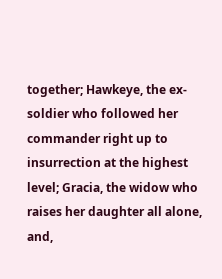together; Hawkeye, the ex-soldier who followed her commander right up to insurrection at the highest level; Gracia, the widow who raises her daughter all alone, and,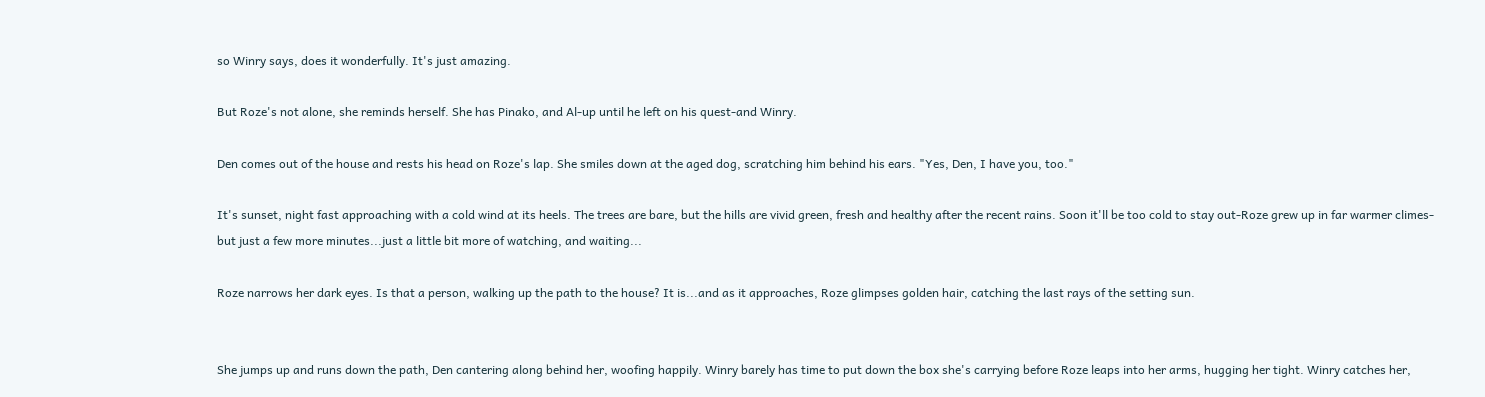so Winry says, does it wonderfully. It's just amazing.

But Roze's not alone, she reminds herself. She has Pinako, and Al-up until he left on his quest-and Winry.

Den comes out of the house and rests his head on Roze's lap. She smiles down at the aged dog, scratching him behind his ears. "Yes, Den, I have you, too."

It's sunset, night fast approaching with a cold wind at its heels. The trees are bare, but the hills are vivid green, fresh and healthy after the recent rains. Soon it'll be too cold to stay out-Roze grew up in far warmer climes-but just a few more minutes...just a little bit more of watching, and waiting...

Roze narrows her dark eyes. Is that a person, walking up the path to the house? It is...and as it approaches, Roze glimpses golden hair, catching the last rays of the setting sun.


She jumps up and runs down the path, Den cantering along behind her, woofing happily. Winry barely has time to put down the box she's carrying before Roze leaps into her arms, hugging her tight. Winry catches her,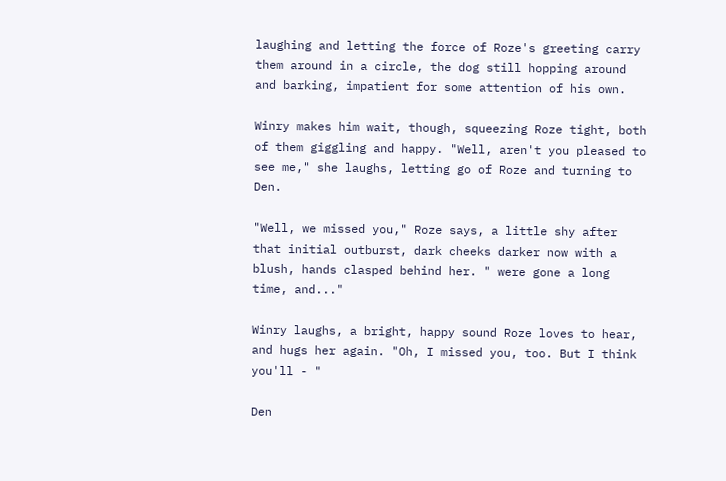laughing and letting the force of Roze's greeting carry them around in a circle, the dog still hopping around and barking, impatient for some attention of his own.

Winry makes him wait, though, squeezing Roze tight, both of them giggling and happy. "Well, aren't you pleased to see me," she laughs, letting go of Roze and turning to Den.

"Well, we missed you," Roze says, a little shy after that initial outburst, dark cheeks darker now with a blush, hands clasped behind her. " were gone a long time, and..."

Winry laughs, a bright, happy sound Roze loves to hear, and hugs her again. "Oh, I missed you, too. But I think you'll - "

Den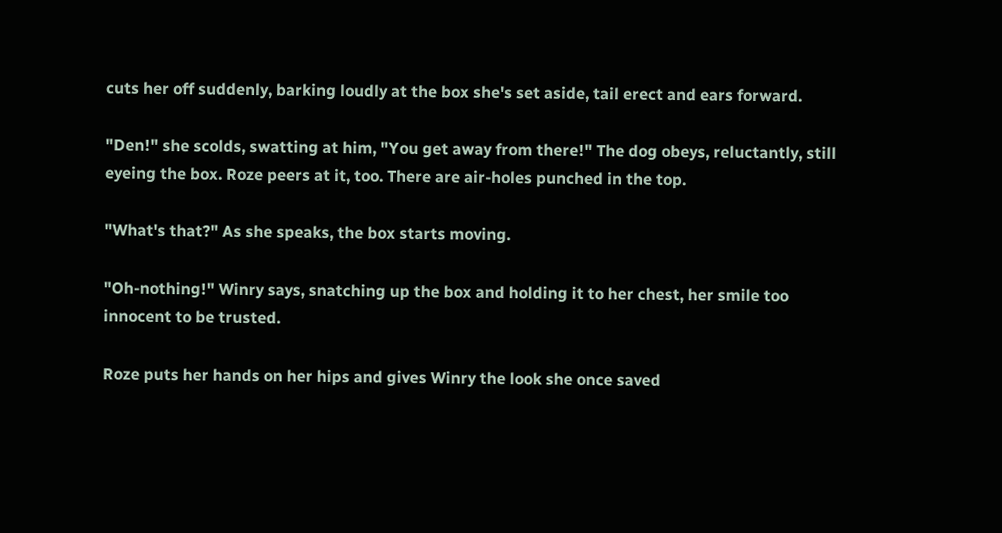cuts her off suddenly, barking loudly at the box she's set aside, tail erect and ears forward.

"Den!" she scolds, swatting at him, "You get away from there!" The dog obeys, reluctantly, still eyeing the box. Roze peers at it, too. There are air-holes punched in the top.

"What's that?" As she speaks, the box starts moving.

"Oh-nothing!" Winry says, snatching up the box and holding it to her chest, her smile too innocent to be trusted.

Roze puts her hands on her hips and gives Winry the look she once saved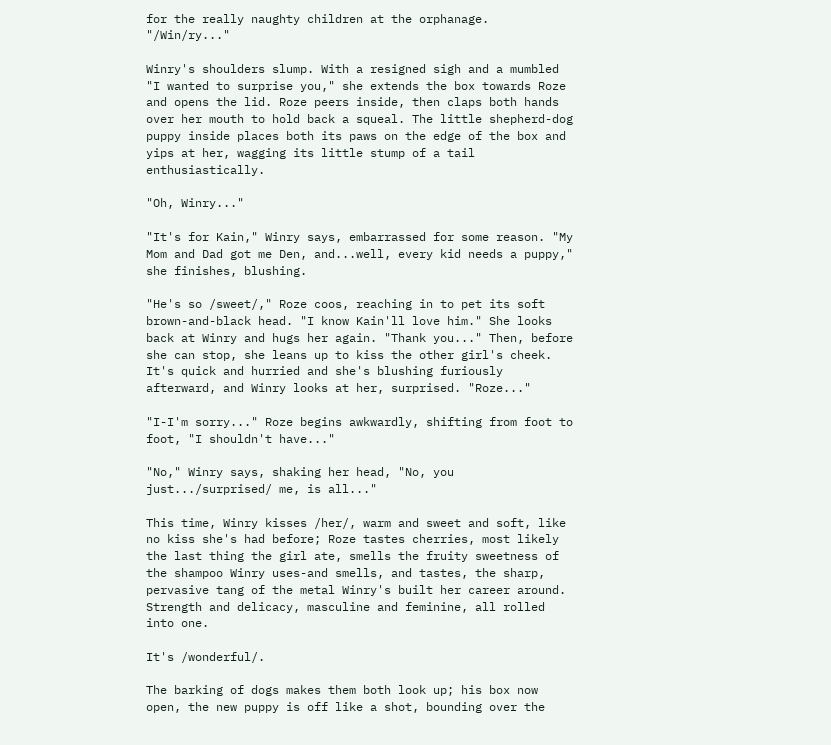for the really naughty children at the orphanage. "/Win/ry..."

Winry's shoulders slump. With a resigned sigh and a mumbled "I wanted to surprise you," she extends the box towards Roze and opens the lid. Roze peers inside, then claps both hands over her mouth to hold back a squeal. The little shepherd-dog puppy inside places both its paws on the edge of the box and yips at her, wagging its little stump of a tail enthusiastically.

"Oh, Winry..."

"It's for Kain," Winry says, embarrassed for some reason. "My Mom and Dad got me Den, and...well, every kid needs a puppy," she finishes, blushing.

"He's so /sweet/," Roze coos, reaching in to pet its soft brown-and-black head. "I know Kain'll love him." She looks back at Winry and hugs her again. "Thank you..." Then, before she can stop, she leans up to kiss the other girl's cheek. It's quick and hurried and she's blushing furiously afterward, and Winry looks at her, surprised. "Roze..."

"I-I'm sorry..." Roze begins awkwardly, shifting from foot to foot, "I shouldn't have..."

"No," Winry says, shaking her head, "No, you just.../surprised/ me, is all..."

This time, Winry kisses /her/, warm and sweet and soft, like no kiss she's had before; Roze tastes cherries, most likely the last thing the girl ate, smells the fruity sweetness of the shampoo Winry uses-and smells, and tastes, the sharp, pervasive tang of the metal Winry's built her career around. Strength and delicacy, masculine and feminine, all rolled into one.

It's /wonderful/.

The barking of dogs makes them both look up; his box now open, the new puppy is off like a shot, bounding over the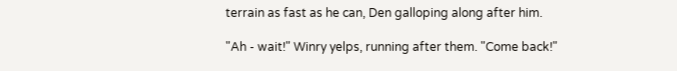terrain as fast as he can, Den galloping along after him.

"Ah - wait!" Winry yelps, running after them. "Come back!"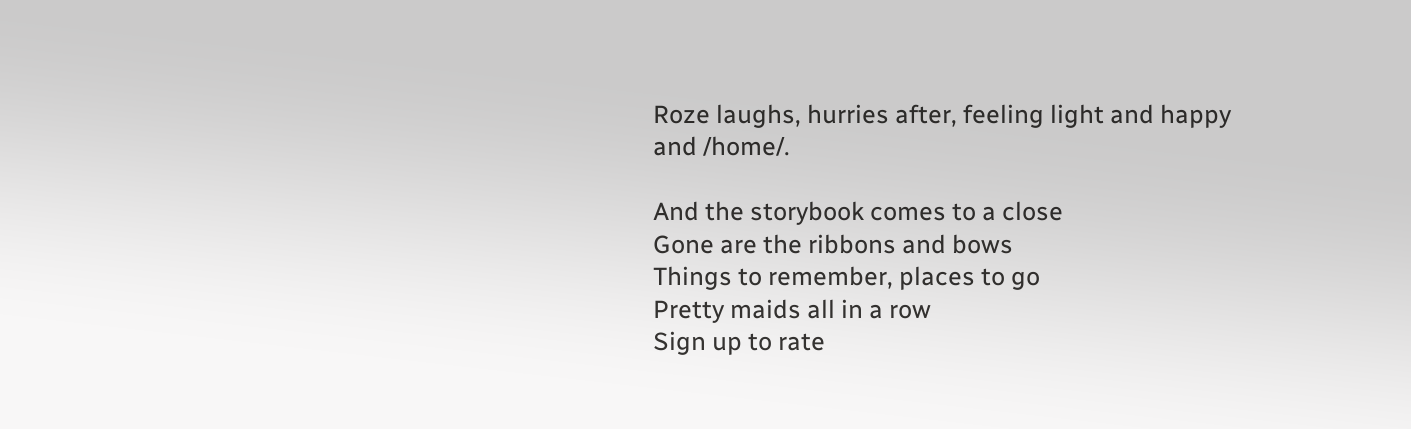Roze laughs, hurries after, feeling light and happy and /home/.

And the storybook comes to a close
Gone are the ribbons and bows
Things to remember, places to go
Pretty maids all in a row
Sign up to rate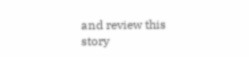and review this story